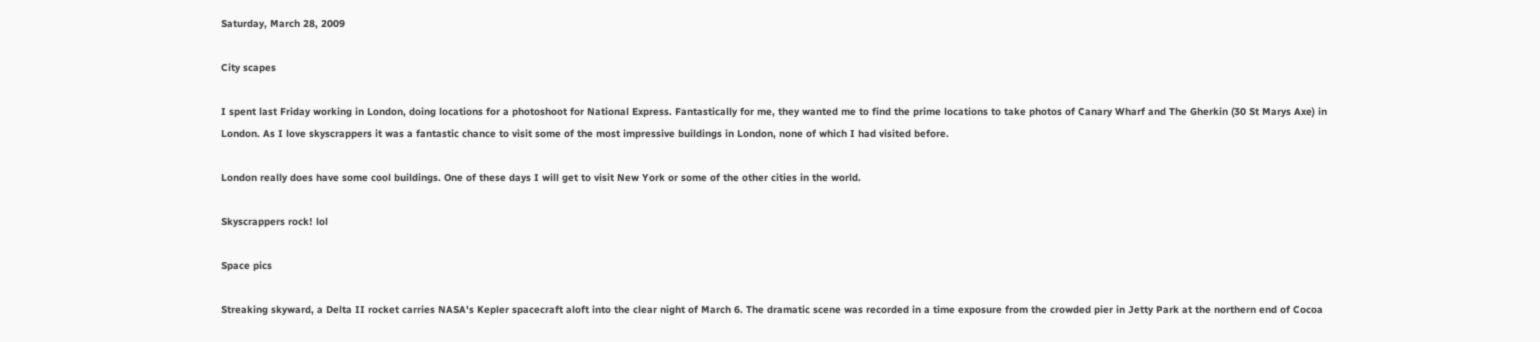Saturday, March 28, 2009

City scapes

I spent last Friday working in London, doing locations for a photoshoot for National Express. Fantastically for me, they wanted me to find the prime locations to take photos of Canary Wharf and The Gherkin (30 St Marys Axe) in London. As I love skyscrappers it was a fantastic chance to visit some of the most impressive buildings in London, none of which I had visited before.

London really does have some cool buildings. One of these days I will get to visit New York or some of the other cities in the world.

Skyscrappers rock! lol

Space pics

Streaking skyward, a Delta II rocket carries NASA's Kepler spacecraft aloft into the clear night of March 6. The dramatic scene was recorded in a time exposure from the crowded pier in Jetty Park at the northern end of Cocoa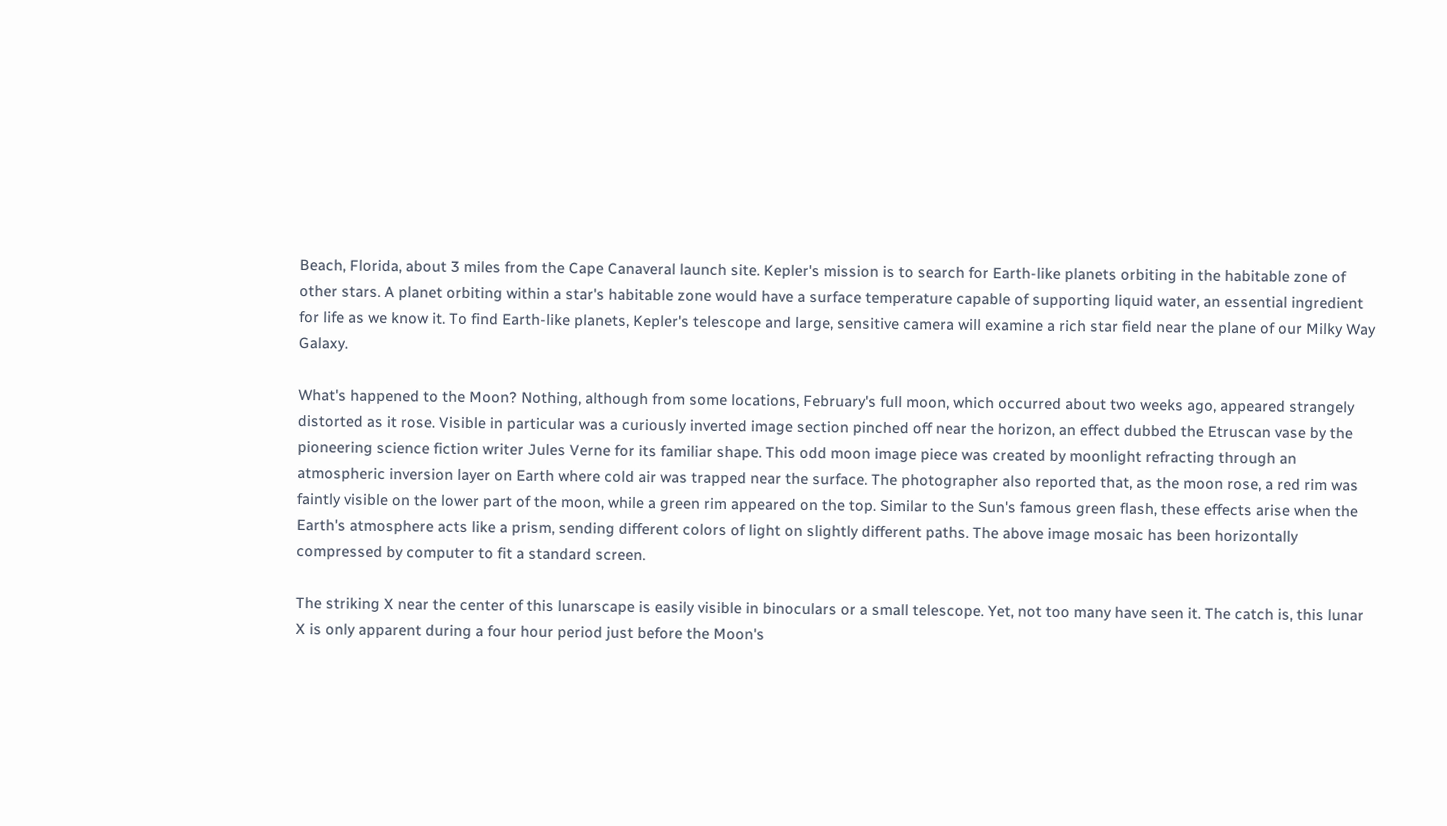Beach, Florida, about 3 miles from the Cape Canaveral launch site. Kepler's mission is to search for Earth-like planets orbiting in the habitable zone of other stars. A planet orbiting within a star's habitable zone would have a surface temperature capable of supporting liquid water, an essential ingredient for life as we know it. To find Earth-like planets, Kepler's telescope and large, sensitive camera will examine a rich star field near the plane of our Milky Way Galaxy.

What's happened to the Moon? Nothing, although from some locations, February's full moon, which occurred about two weeks ago, appeared strangely distorted as it rose. Visible in particular was a curiously inverted image section pinched off near the horizon, an effect dubbed the Etruscan vase by the pioneering science fiction writer Jules Verne for its familiar shape. This odd moon image piece was created by moonlight refracting through an atmospheric inversion layer on Earth where cold air was trapped near the surface. The photographer also reported that, as the moon rose, a red rim was faintly visible on the lower part of the moon, while a green rim appeared on the top. Similar to the Sun's famous green flash, these effects arise when the Earth's atmosphere acts like a prism, sending different colors of light on slightly different paths. The above image mosaic has been horizontally compressed by computer to fit a standard screen.

The striking X near the center of this lunarscape is easily visible in binoculars or a small telescope. Yet, not too many have seen it. The catch is, this lunar X is only apparent during a four hour period just before the Moon's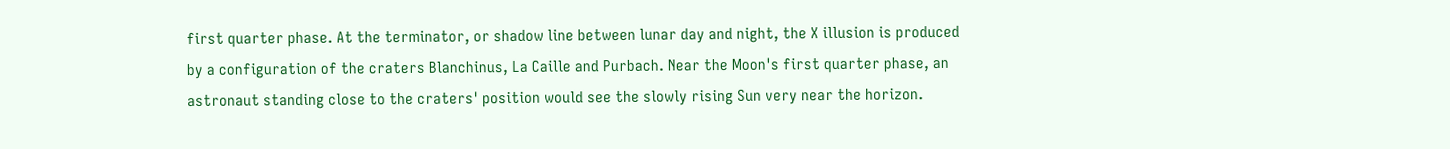first quarter phase. At the terminator, or shadow line between lunar day and night, the X illusion is produced by a configuration of the craters Blanchinus, La Caille and Purbach. Near the Moon's first quarter phase, an astronaut standing close to the craters' position would see the slowly rising Sun very near the horizon.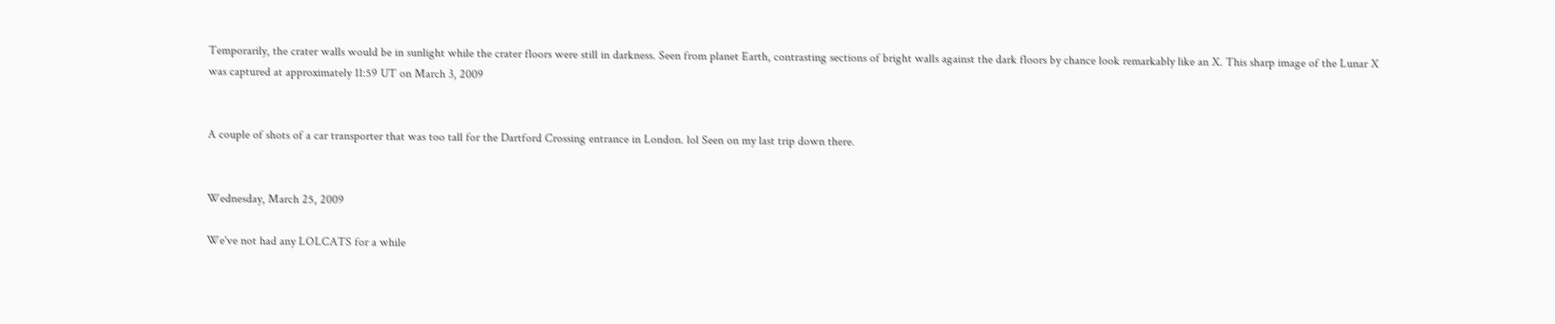Temporarily, the crater walls would be in sunlight while the crater floors were still in darkness. Seen from planet Earth, contrasting sections of bright walls against the dark floors by chance look remarkably like an X. This sharp image of the Lunar X was captured at approximately 11:59 UT on March 3, 2009


A couple of shots of a car transporter that was too tall for the Dartford Crossing entrance in London. lol Seen on my last trip down there.


Wednesday, March 25, 2009

We've not had any LOLCATS for a while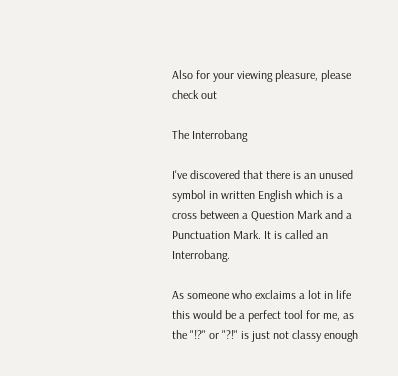Also for your viewing pleasure, please check out

The Interrobang

I've discovered that there is an unused symbol in written English which is a cross between a Question Mark and a Punctuation Mark. It is called an Interrobang.

As someone who exclaims a lot in life this would be a perfect tool for me, as the "!?" or "?!" is just not classy enough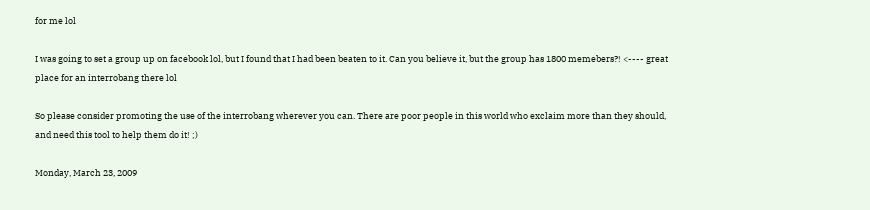for me lol

I was going to set a group up on facebook lol, but I found that I had been beaten to it. Can you believe it, but the group has 1800 memebers?! <---- great place for an interrobang there lol

So please consider promoting the use of the interrobang wherever you can. There are poor people in this world who exclaim more than they should, and need this tool to help them do it! ;)

Monday, March 23, 2009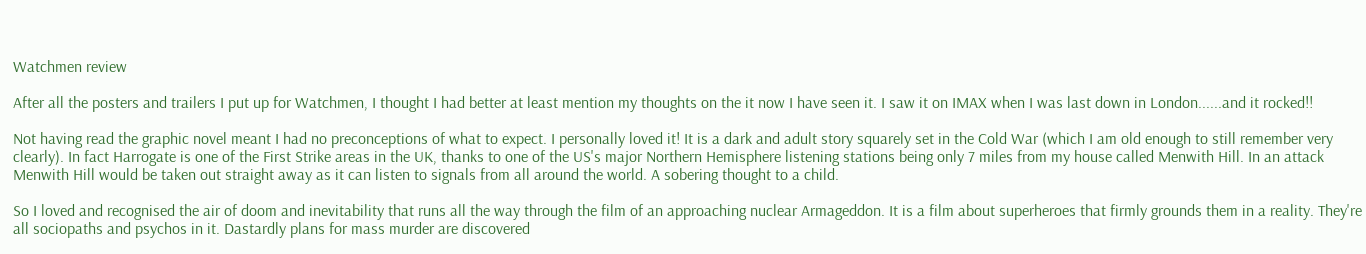Watchmen review

After all the posters and trailers I put up for Watchmen, I thought I had better at least mention my thoughts on the it now I have seen it. I saw it on IMAX when I was last down in London......and it rocked!!

Not having read the graphic novel meant I had no preconceptions of what to expect. I personally loved it! It is a dark and adult story squarely set in the Cold War (which I am old enough to still remember very clearly). In fact Harrogate is one of the First Strike areas in the UK, thanks to one of the US's major Northern Hemisphere listening stations being only 7 miles from my house called Menwith Hill. In an attack Menwith Hill would be taken out straight away as it can listen to signals from all around the world. A sobering thought to a child.

So I loved and recognised the air of doom and inevitability that runs all the way through the film of an approaching nuclear Armageddon. It is a film about superheroes that firmly grounds them in a reality. They're all sociopaths and psychos in it. Dastardly plans for mass murder are discovered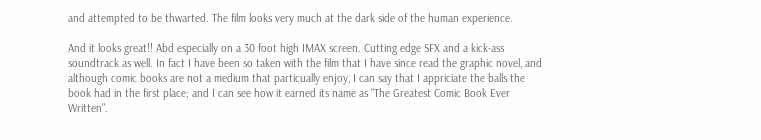and attempted to be thwarted. The film looks very much at the dark side of the human experience.

And it looks great!! Abd especially on a 30 foot high IMAX screen. Cutting edge SFX and a kick-ass soundtrack as well. In fact I have been so taken with the film that I have since read the graphic novel, and although comic books are not a medium that particually enjoy, I can say that I appriciate the balls the book had in the first place; and I can see how it earned its name as "The Greatest Comic Book Ever Written".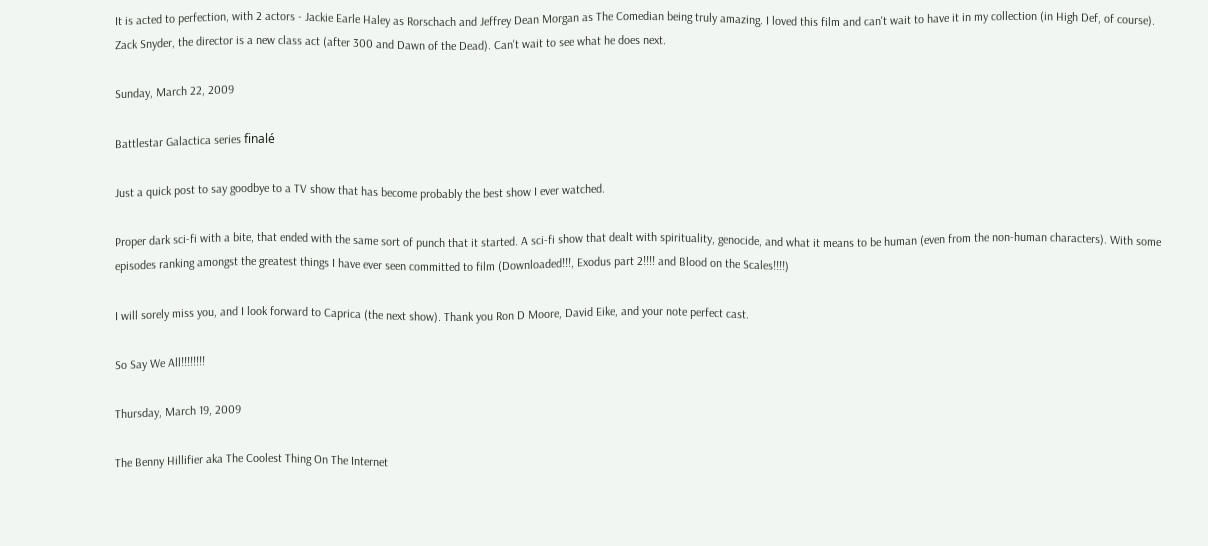It is acted to perfection, with 2 actors - Jackie Earle Haley as Rorschach and Jeffrey Dean Morgan as The Comedian being truly amazing. I loved this film and can't wait to have it in my collection (in High Def, of course). Zack Snyder, the director is a new class act (after 300 and Dawn of the Dead). Can't wait to see what he does next.

Sunday, March 22, 2009

Battlestar Galactica series finalé

Just a quick post to say goodbye to a TV show that has become probably the best show I ever watched.

Proper dark sci-fi with a bite, that ended with the same sort of punch that it started. A sci-fi show that dealt with spirituality, genocide, and what it means to be human (even from the non-human characters). With some episodes ranking amongst the greatest things I have ever seen committed to film (Downloaded!!!, Exodus part 2!!!! and Blood on the Scales!!!!)

I will sorely miss you, and I look forward to Caprica (the next show). Thank you Ron D Moore, David Eike, and your note perfect cast.

So Say We All!!!!!!!!

Thursday, March 19, 2009

The Benny Hillifier aka The Coolest Thing On The Internet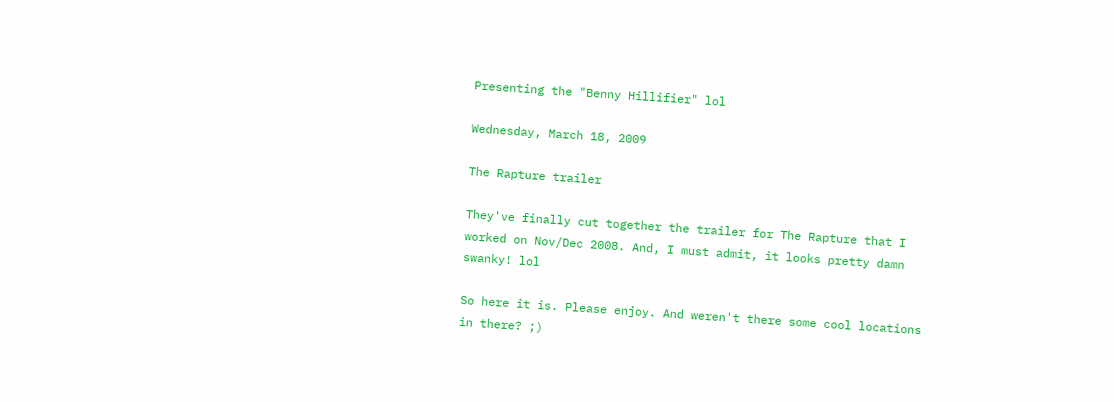Presenting the "Benny Hillifier" lol

Wednesday, March 18, 2009

The Rapture trailer

They've finally cut together the trailer for The Rapture that I worked on Nov/Dec 2008. And, I must admit, it looks pretty damn swanky! lol

So here it is. Please enjoy. And weren't there some cool locations in there? ;)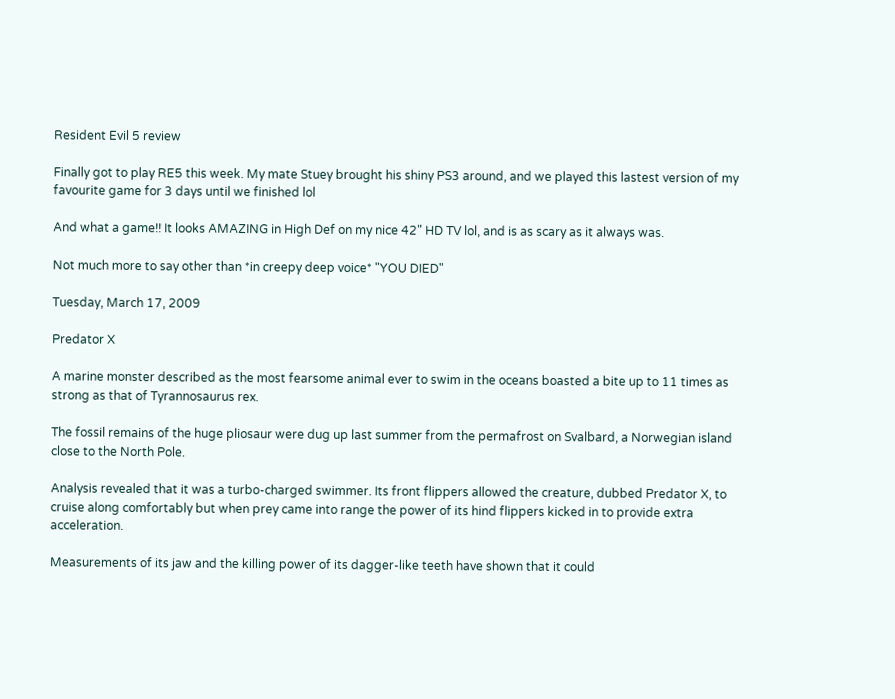Resident Evil 5 review

Finally got to play RE5 this week. My mate Stuey brought his shiny PS3 around, and we played this lastest version of my favourite game for 3 days until we finished lol

And what a game!! It looks AMAZING in High Def on my nice 42" HD TV lol, and is as scary as it always was.

Not much more to say other than *in creepy deep voice* "YOU DIED"

Tuesday, March 17, 2009

Predator X

A marine monster described as the most fearsome animal ever to swim in the oceans boasted a bite up to 11 times as strong as that of Tyrannosaurus rex.

The fossil remains of the huge pliosaur were dug up last summer from the permafrost on Svalbard, a Norwegian island close to the North Pole.

Analysis revealed that it was a turbo-charged swimmer. Its front flippers allowed the creature, dubbed Predator X, to cruise along comfortably but when prey came into range the power of its hind flippers kicked in to provide extra acceleration.

Measurements of its jaw and the killing power of its dagger-like teeth have shown that it could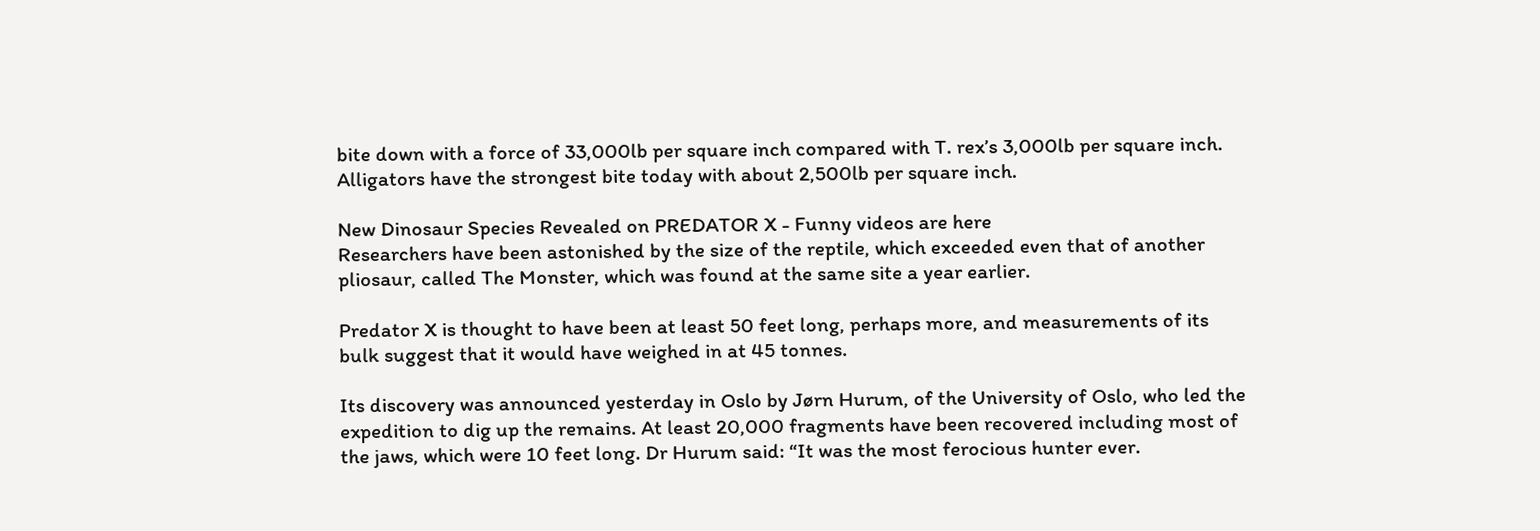bite down with a force of 33,000lb per square inch compared with T. rex’s 3,000lb per square inch. Alligators have the strongest bite today with about 2,500lb per square inch.

New Dinosaur Species Revealed on PREDATOR X - Funny videos are here
Researchers have been astonished by the size of the reptile, which exceeded even that of another pliosaur, called The Monster, which was found at the same site a year earlier.

Predator X is thought to have been at least 50 feet long, perhaps more, and measurements of its bulk suggest that it would have weighed in at 45 tonnes.

Its discovery was announced yesterday in Oslo by Jørn Hurum, of the University of Oslo, who led the expedition to dig up the remains. At least 20,000 fragments have been recovered including most of the jaws, which were 10 feet long. Dr Hurum said: “It was the most ferocious hunter ever.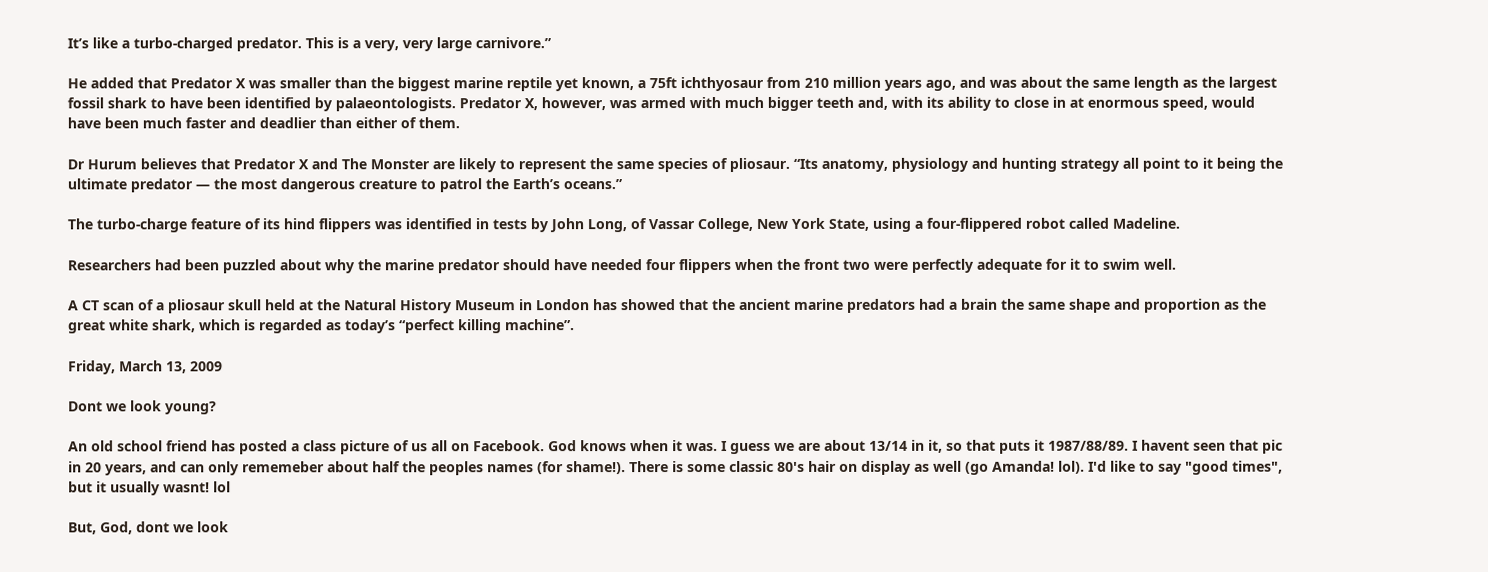It’s like a turbo-charged predator. This is a very, very large carnivore.”

He added that Predator X was smaller than the biggest marine reptile yet known, a 75ft ichthyosaur from 210 million years ago, and was about the same length as the largest fossil shark to have been identified by palaeontologists. Predator X, however, was armed with much bigger teeth and, with its ability to close in at enormous speed, would have been much faster and deadlier than either of them.

Dr Hurum believes that Predator X and The Monster are likely to represent the same species of pliosaur. “Its anatomy, physiology and hunting strategy all point to it being the ultimate predator — the most dangerous creature to patrol the Earth’s oceans.”

The turbo-charge feature of its hind flippers was identified in tests by John Long, of Vassar College, New York State, using a four-flippered robot called Madeline.

Researchers had been puzzled about why the marine predator should have needed four flippers when the front two were perfectly adequate for it to swim well.

A CT scan of a pliosaur skull held at the Natural History Museum in London has showed that the ancient marine predators had a brain the same shape and proportion as the great white shark, which is regarded as today’s “perfect killing machine”.

Friday, March 13, 2009

Dont we look young?

An old school friend has posted a class picture of us all on Facebook. God knows when it was. I guess we are about 13/14 in it, so that puts it 1987/88/89. I havent seen that pic in 20 years, and can only rememeber about half the peoples names (for shame!). There is some classic 80's hair on display as well (go Amanda! lol). I'd like to say "good times", but it usually wasnt! lol

But, God, dont we look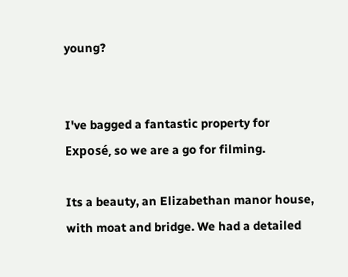young?


I've bagged a fantastic property for Exposé, so we are a go for filming.

Its a beauty, an Elizabethan manor house, with moat and bridge. We had a detailed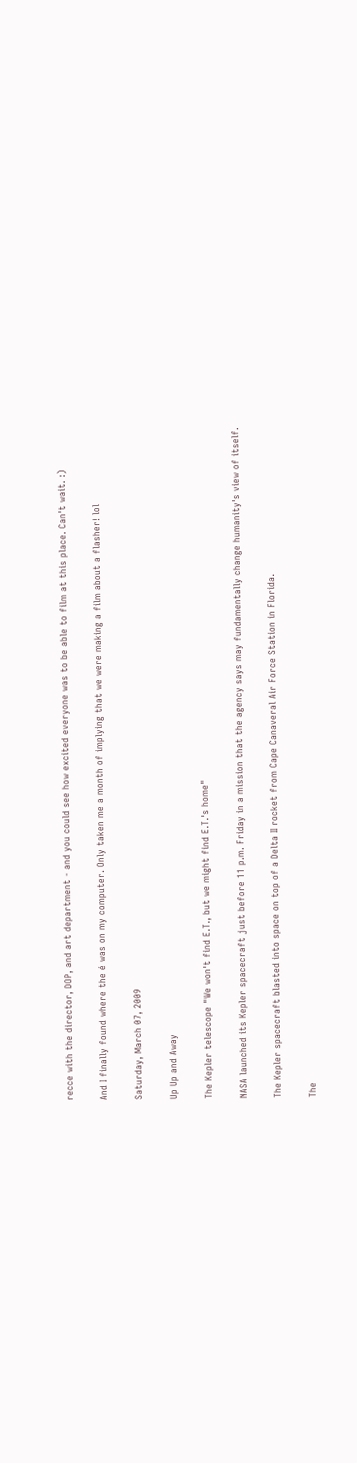recce with the director, DOP, and art department - and you could see how excited everyone was to be able to film at this place. Can't wait. :)

And I finally found where the é was on my computer. Only taken me a month of implying that we were making a film about a flasher! lol

Saturday, March 07, 2009

Up Up and Away

The Kepler telescope "We won't find E.T., but we might find E.T.'s home"

NASA launched its Kepler spacecraft just before 11 p.m. Friday in a mission that the agency says may fundamentally change humanity's view of itself.

The Kepler spacecraft blasted into space on top of a Delta II rocket from Cape Canaveral Air Force Station in Florida.

The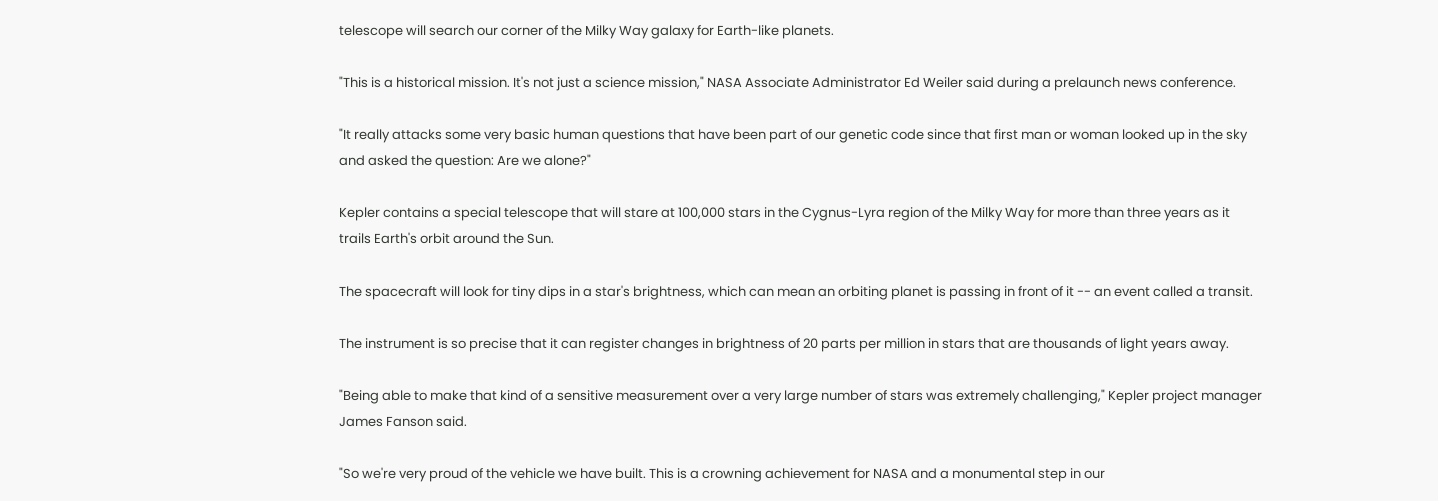telescope will search our corner of the Milky Way galaxy for Earth-like planets.

"This is a historical mission. It's not just a science mission," NASA Associate Administrator Ed Weiler said during a prelaunch news conference.

"It really attacks some very basic human questions that have been part of our genetic code since that first man or woman looked up in the sky and asked the question: Are we alone?"

Kepler contains a special telescope that will stare at 100,000 stars in the Cygnus-Lyra region of the Milky Way for more than three years as it trails Earth's orbit around the Sun.

The spacecraft will look for tiny dips in a star's brightness, which can mean an orbiting planet is passing in front of it -- an event called a transit.

The instrument is so precise that it can register changes in brightness of 20 parts per million in stars that are thousands of light years away.

"Being able to make that kind of a sensitive measurement over a very large number of stars was extremely challenging," Kepler project manager James Fanson said.

"So we're very proud of the vehicle we have built. This is a crowning achievement for NASA and a monumental step in our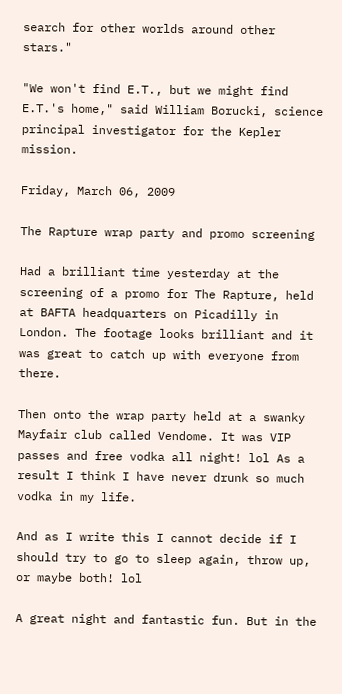search for other worlds around other stars."

"We won't find E.T., but we might find E.T.'s home," said William Borucki, science principal investigator for the Kepler mission.

Friday, March 06, 2009

The Rapture wrap party and promo screening

Had a brilliant time yesterday at the screening of a promo for The Rapture, held at BAFTA headquarters on Picadilly in London. The footage looks brilliant and it was great to catch up with everyone from there.

Then onto the wrap party held at a swanky Mayfair club called Vendome. It was VIP passes and free vodka all night! lol As a result I think I have never drunk so much vodka in my life.

And as I write this I cannot decide if I should try to go to sleep again, throw up, or maybe both! lol

A great night and fantastic fun. But in the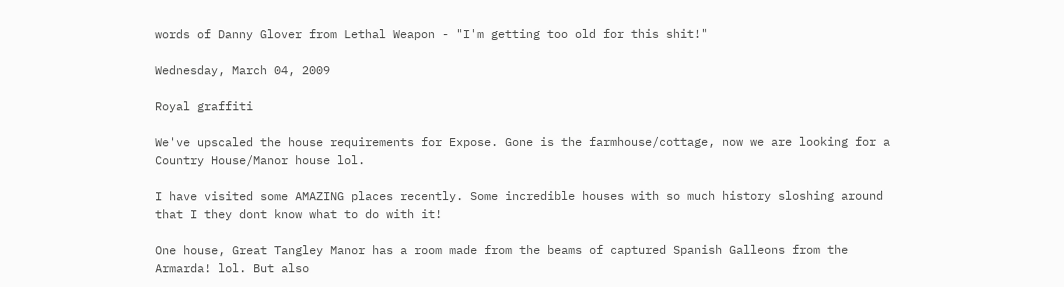words of Danny Glover from Lethal Weapon - "I'm getting too old for this shit!"

Wednesday, March 04, 2009

Royal graffiti

We've upscaled the house requirements for Expose. Gone is the farmhouse/cottage, now we are looking for a Country House/Manor house lol.

I have visited some AMAZING places recently. Some incredible houses with so much history sloshing around that I they dont know what to do with it!

One house, Great Tangley Manor has a room made from the beams of captured Spanish Galleons from the Armarda! lol. But also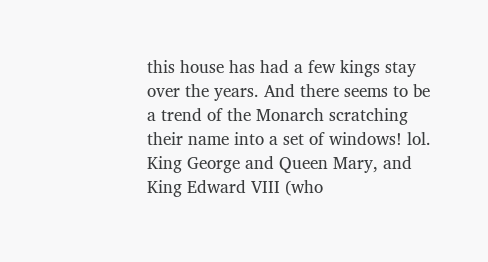this house has had a few kings stay over the years. And there seems to be a trend of the Monarch scratching their name into a set of windows! lol. King George and Queen Mary, and King Edward VIII (who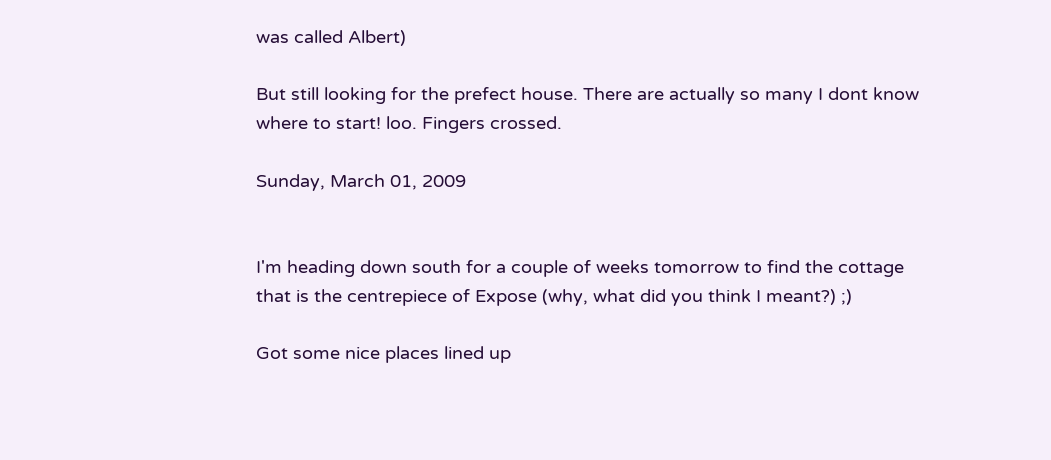was called Albert)

But still looking for the prefect house. There are actually so many I dont know where to start! loo. Fingers crossed.

Sunday, March 01, 2009


I'm heading down south for a couple of weeks tomorrow to find the cottage that is the centrepiece of Expose (why, what did you think I meant?) ;)

Got some nice places lined up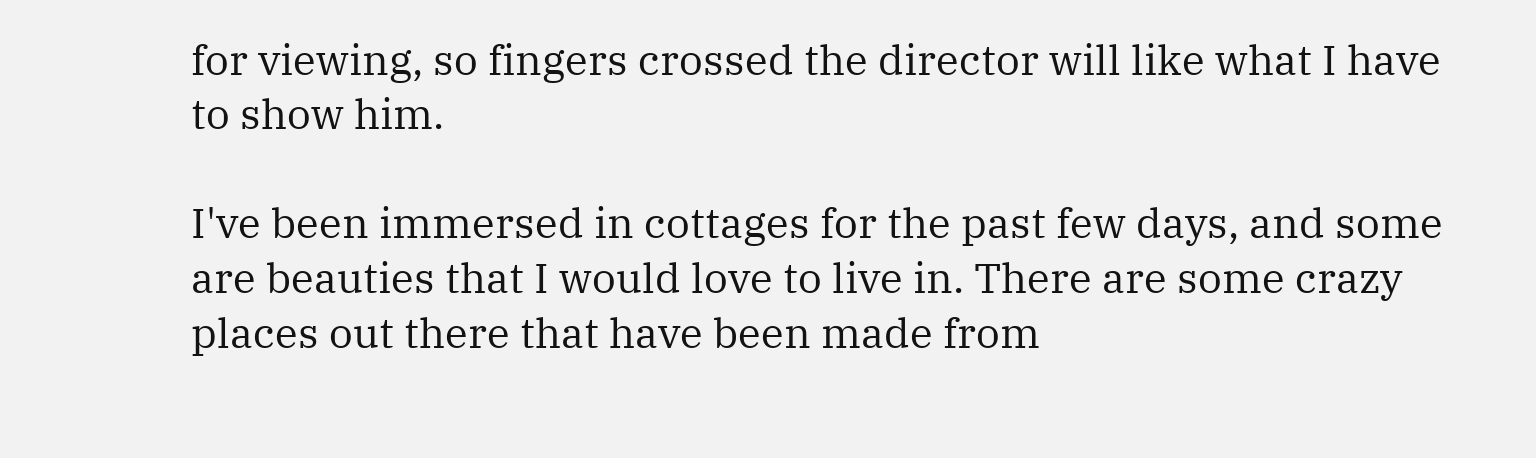for viewing, so fingers crossed the director will like what I have to show him.

I've been immersed in cottages for the past few days, and some are beauties that I would love to live in. There are some crazy places out there that have been made from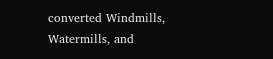converted Windmills, Watermills, and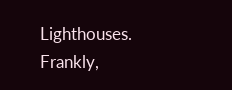Lighthouses. Frankly,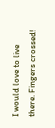I would love to live there. Fingers crossed!